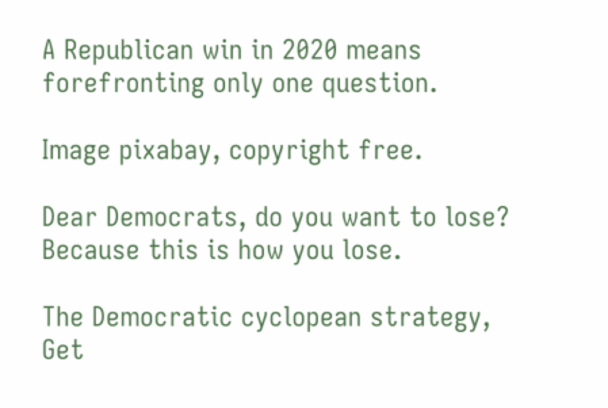A Republican win in 2020 means forefronting only one question.

Image pixabay, copyright free.

Dear Democrats, do you want to lose? Because this is how you lose.

The Democratic cyclopean strategy, Get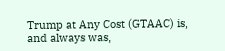Trump at Any Cost (GTAAC) is, and always was,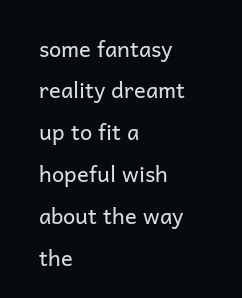some fantasy reality dreamt up to fit a hopeful wish about the way the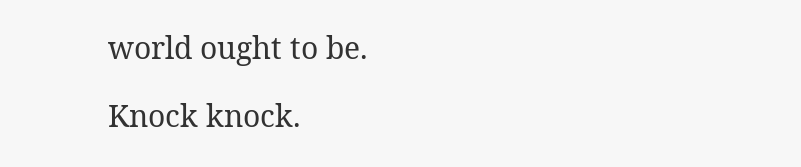world ought to be.

Knock knock.